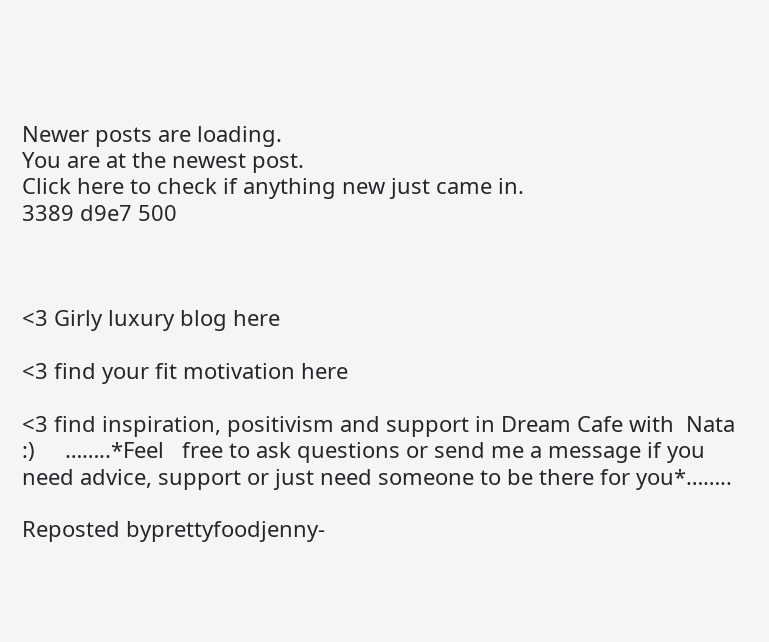Newer posts are loading.
You are at the newest post.
Click here to check if anything new just came in.
3389 d9e7 500



<3 Girly luxury blog here

<3 find your fit motivation here

<3 find inspiration, positivism and support in Dream Cafe with  Nata :)     ……..*Feel   free to ask questions or send me a message if you need advice, support or just need someone to be there for you*……..

Reposted byprettyfoodjenny-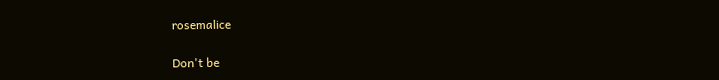rosemalice

Don't be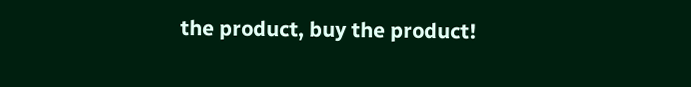the product, buy the product!